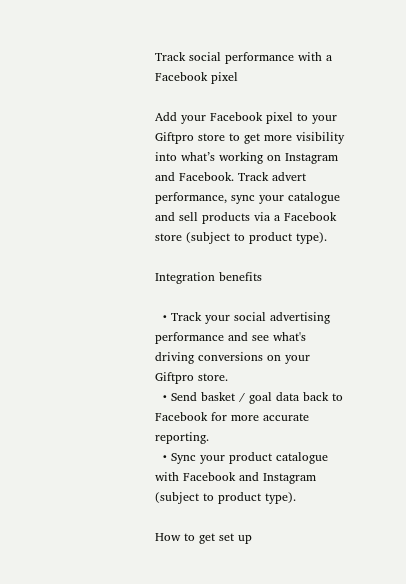Track social performance with a Facebook pixel

Add your Facebook pixel to your Giftpro store to get more visibility into what’s working on Instagram and Facebook. Track advert performance, sync your catalogue and sell products via a Facebook store (subject to product type).

Integration benefits

  • Track your social advertising performance and see what's driving conversions on your Giftpro store.
  • Send basket / goal data back to Facebook for more accurate reporting.
  • Sync your product catalogue with Facebook and Instagram (subject to product type).

How to get set up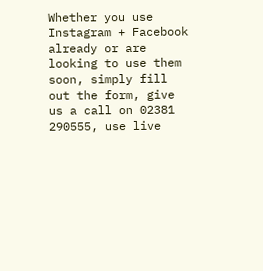Whether you use Instagram + Facebook already or are looking to use them soon, simply fill out the form, give us a call on 02381 290555, use live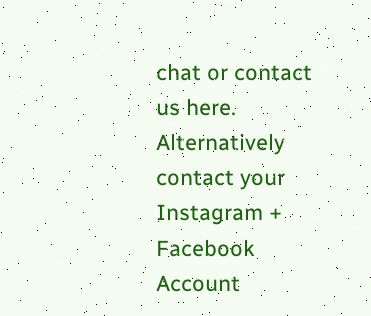chat or contact us here. Alternatively contact your Instagram + Facebook Account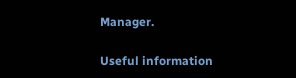Manager.

Useful information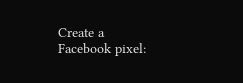Create a Facebook pixel: